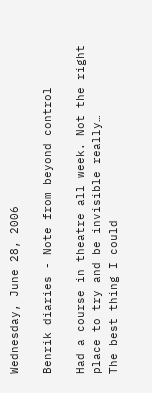Wednesday, June 28, 2006

Benrik diaries - Note from beyond control

Had a course in theatre all week. Not the right place to try and be invisible really…
The best thing I could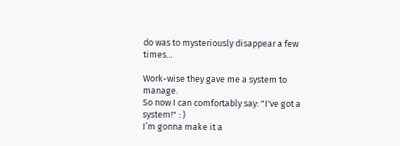do was to mysteriously disappear a few times…

Work-wise they gave me a system to manage.
So now I can comfortably say: "I've got a system!" : )
I’m gonna make it a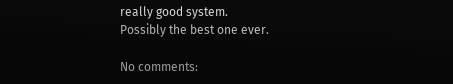really good system.
Possibly the best one ever.

No comments: